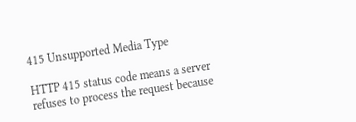415 Unsupported Media Type

HTTP 415 status code means a server refuses to process the request because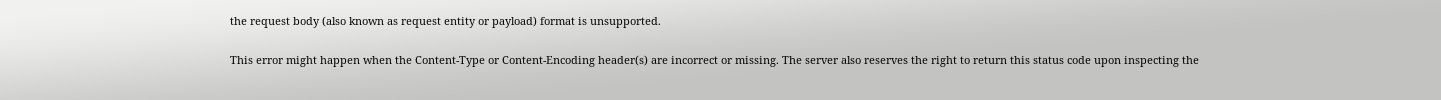the request body (also known as request entity or payload) format is unsupported.

This error might happen when the Content-Type or Content-Encoding header(s) are incorrect or missing. The server also reserves the right to return this status code upon inspecting the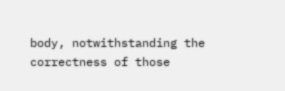body, notwithstanding the correctness of those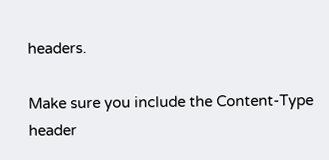headers.

Make sure you include the Content-Type header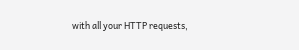with all your HTTP requests,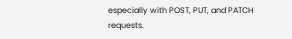especially with POST, PUT, and PATCH requests.